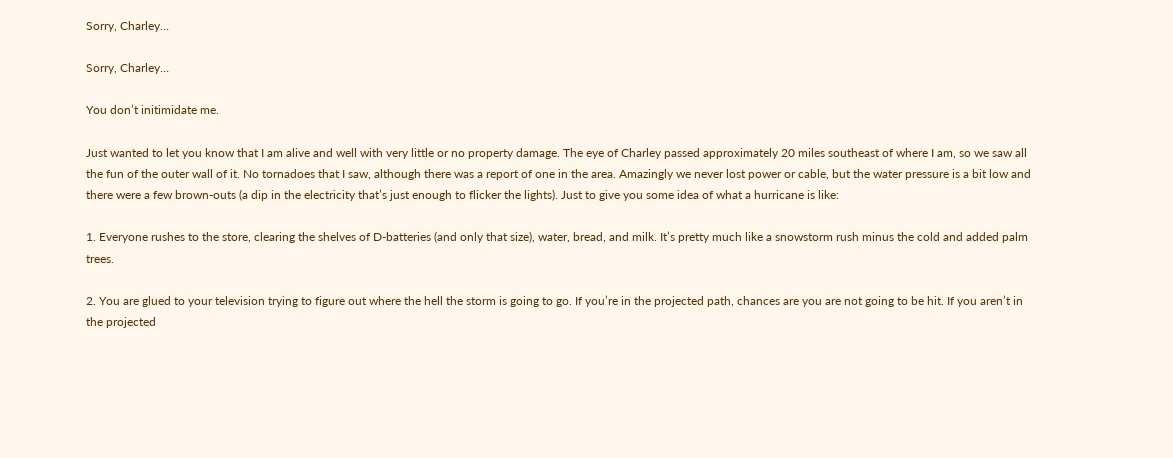Sorry, Charley…

Sorry, Charley…

You don’t initimidate me.

Just wanted to let you know that I am alive and well with very little or no property damage. The eye of Charley passed approximately 20 miles southeast of where I am, so we saw all the fun of the outer wall of it. No tornadoes that I saw, although there was a report of one in the area. Amazingly we never lost power or cable, but the water pressure is a bit low and there were a few brown-outs (a dip in the electricity that’s just enough to flicker the lights). Just to give you some idea of what a hurricane is like:

1. Everyone rushes to the store, clearing the shelves of D-batteries (and only that size), water, bread, and milk. It’s pretty much like a snowstorm rush minus the cold and added palm trees.

2. You are glued to your television trying to figure out where the hell the storm is going to go. If you’re in the projected path, chances are you are not going to be hit. If you aren’t in the projected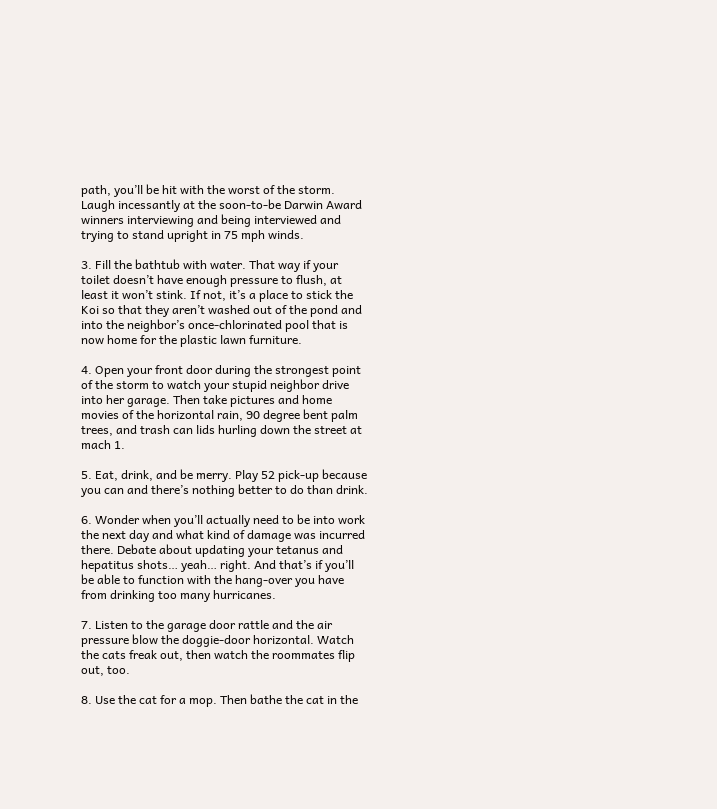path, you’ll be hit with the worst of the storm. Laugh incessantly at the soon-to-be Darwin Award winners interviewing and being interviewed and trying to stand upright in 75 mph winds.

3. Fill the bathtub with water. That way if your toilet doesn’t have enough pressure to flush, at least it won’t stink. If not, it’s a place to stick the Koi so that they aren’t washed out of the pond and into the neighbor’s once-chlorinated pool that is now home for the plastic lawn furniture.

4. Open your front door during the strongest point of the storm to watch your stupid neighbor drive into her garage. Then take pictures and home movies of the horizontal rain, 90 degree bent palm trees, and trash can lids hurling down the street at mach 1.

5. Eat, drink, and be merry. Play 52 pick-up because you can and there’s nothing better to do than drink.

6. Wonder when you’ll actually need to be into work the next day and what kind of damage was incurred there. Debate about updating your tetanus and hepatitus shots… yeah… right. And that’s if you’ll be able to function with the hang-over you have from drinking too many hurricanes.

7. Listen to the garage door rattle and the air pressure blow the doggie-door horizontal. Watch the cats freak out, then watch the roommates flip out, too.

8. Use the cat for a mop. Then bathe the cat in the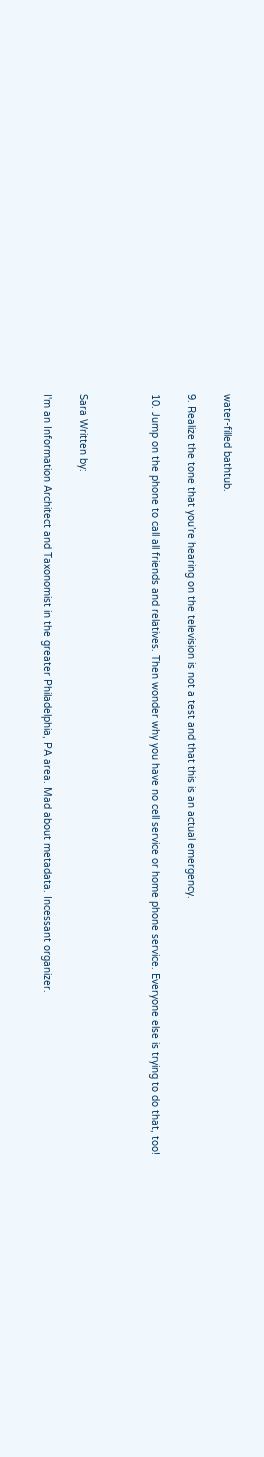water-filled bathtub.

9. Realize the tone that you’re hearing on the television is not a test and that this is an actual emergency.

10. Jump on the phone to call all friends and relatives. Then wonder why you have no cell service or home phone service. Everyone else is trying to do that, too!



Sara Written by:

I'm an Information Architect and Taxonomist in the greater Philadelphia, PA area. Mad about metadata. Incessant organizer.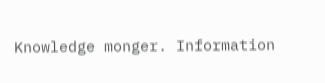Knowledge monger. Information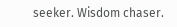seeker. Wisdom chaser.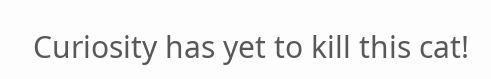Curiosity has yet to kill this cat!